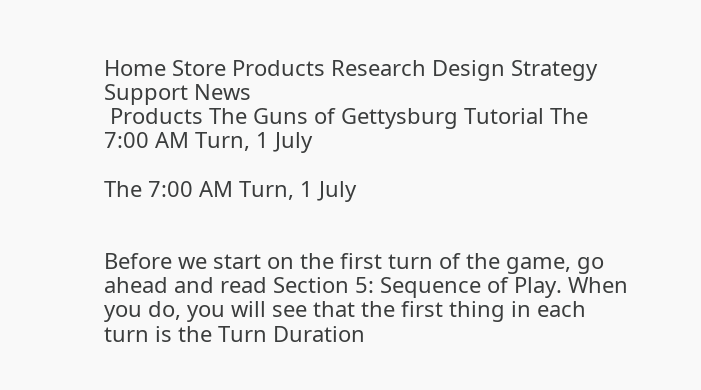Home Store Products Research Design Strategy Support News
 Products The Guns of Gettysburg Tutorial The 7:00 AM Turn, 1 July

The 7:00 AM Turn, 1 July


Before we start on the first turn of the game, go ahead and read Section 5: Sequence of Play. When you do, you will see that the first thing in each turn is the Turn Duration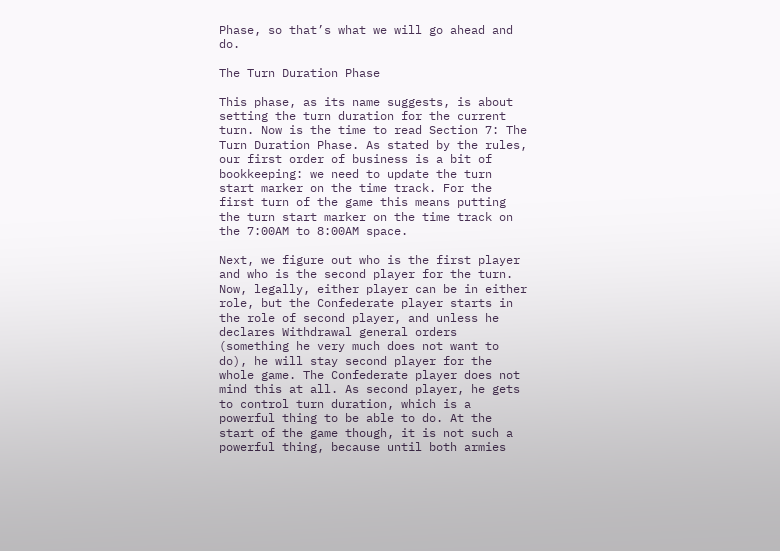Phase, so that’s what we will go ahead and do.

The Turn Duration Phase

This phase, as its name suggests, is about setting the turn duration for the current turn. Now is the time to read Section 7: The Turn Duration Phase. As stated by the rules, our first order of business is a bit of bookkeeping: we need to update the turn start marker on the time track. For the first turn of the game this means putting the turn start marker on the time track on the 7:00AM to 8:00AM space.

Next, we figure out who is the first player and who is the second player for the turn. Now, legally, either player can be in either role, but the Confederate player starts in the role of second player, and unless he declares Withdrawal general orders (something he very much does not want to do), he will stay second player for the whole game. The Confederate player does not mind this at all. As second player, he gets to control turn duration, which is a powerful thing to be able to do. At the start of the game though, it is not such a powerful thing, because until both armies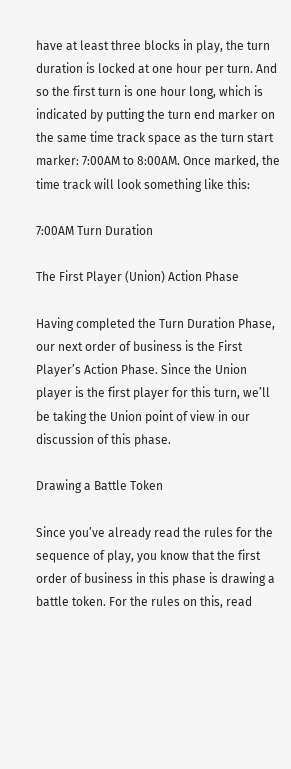have at least three blocks in play, the turn duration is locked at one hour per turn. And so the first turn is one hour long, which is indicated by putting the turn end marker on the same time track space as the turn start marker: 7:00AM to 8:00AM. Once marked, the time track will look something like this:

7:00AM Turn Duration

The First Player (Union) Action Phase

Having completed the Turn Duration Phase, our next order of business is the First Player’s Action Phase. Since the Union player is the first player for this turn, we’ll be taking the Union point of view in our discussion of this phase.

Drawing a Battle Token

Since you’ve already read the rules for the sequence of play, you know that the first order of business in this phase is drawing a battle token. For the rules on this, read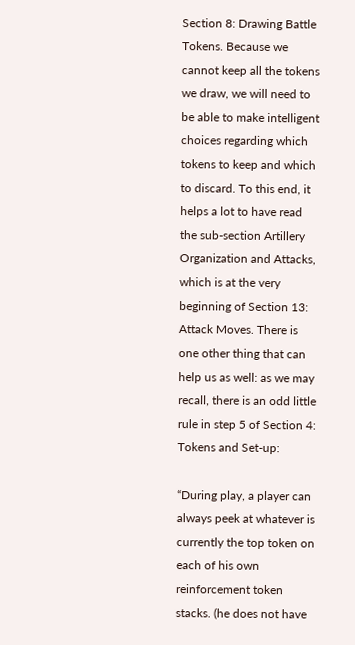Section 8: Drawing Battle Tokens. Because we cannot keep all the tokens we draw, we will need to be able to make intelligent choices regarding which tokens to keep and which to discard. To this end, it helps a lot to have read the sub-section Artillery Organization and Attacks, which is at the very beginning of Section 13: Attack Moves. There is one other thing that can help us as well: as we may recall, there is an odd little rule in step 5 of Section 4: Tokens and Set-up:

“During play, a player can always peek at whatever is currently the top token on each of his own reinforcement token stacks. (he does not have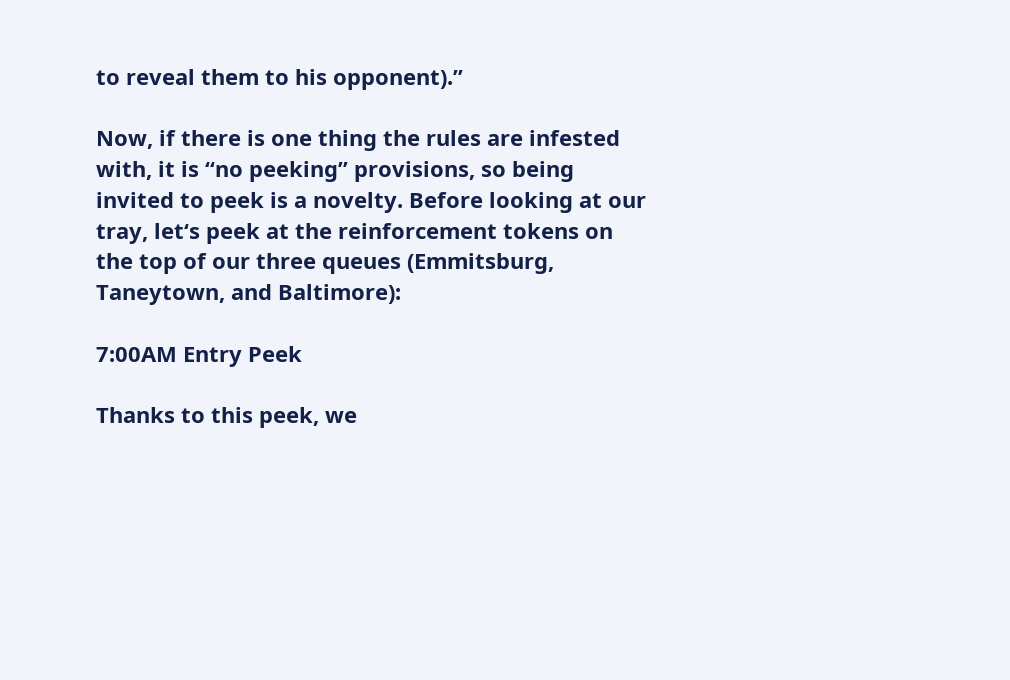to reveal them to his opponent).”

Now, if there is one thing the rules are infested with, it is “no peeking” provisions, so being invited to peek is a novelty. Before looking at our tray, let‘s peek at the reinforcement tokens on the top of our three queues (Emmitsburg, Taneytown, and Baltimore):

7:00AM Entry Peek

Thanks to this peek, we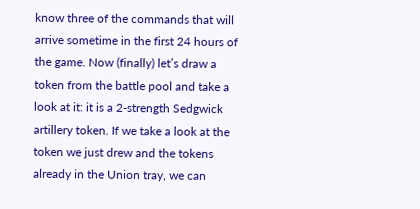know three of the commands that will arrive sometime in the first 24 hours of the game. Now (finally) let’s draw a token from the battle pool and take a look at it: it is a 2-strength Sedgwick artillery token. If we take a look at the token we just drew and the tokens already in the Union tray, we can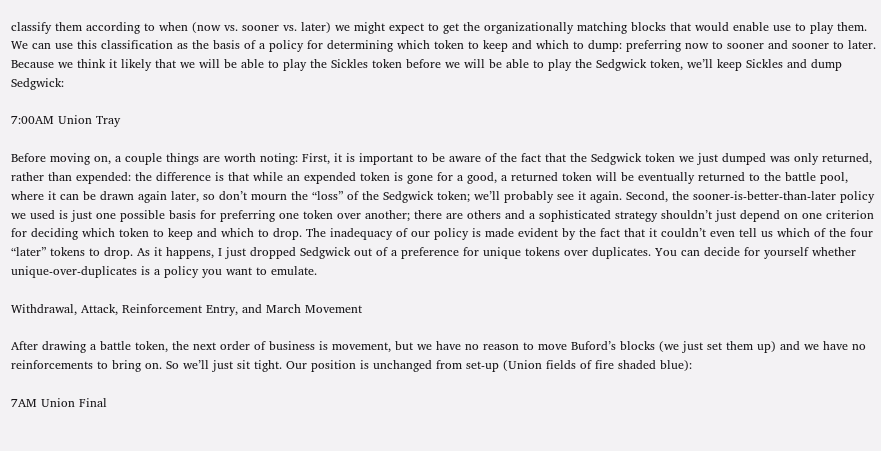classify them according to when (now vs. sooner vs. later) we might expect to get the organizationally matching blocks that would enable use to play them. We can use this classification as the basis of a policy for determining which token to keep and which to dump: preferring now to sooner and sooner to later. Because we think it likely that we will be able to play the Sickles token before we will be able to play the Sedgwick token, we’ll keep Sickles and dump Sedgwick:

7:00AM Union Tray

Before moving on, a couple things are worth noting: First, it is important to be aware of the fact that the Sedgwick token we just dumped was only returned, rather than expended: the difference is that while an expended token is gone for a good, a returned token will be eventually returned to the battle pool, where it can be drawn again later, so don’t mourn the “loss” of the Sedgwick token; we’ll probably see it again. Second, the sooner-is-better-than-later policy we used is just one possible basis for preferring one token over another; there are others and a sophisticated strategy shouldn’t just depend on one criterion for deciding which token to keep and which to drop. The inadequacy of our policy is made evident by the fact that it couldn’t even tell us which of the four “later” tokens to drop. As it happens, I just dropped Sedgwick out of a preference for unique tokens over duplicates. You can decide for yourself whether unique-over-duplicates is a policy you want to emulate.

Withdrawal, Attack, Reinforcement Entry, and March Movement

After drawing a battle token, the next order of business is movement, but we have no reason to move Buford’s blocks (we just set them up) and we have no reinforcements to bring on. So we’ll just sit tight. Our position is unchanged from set-up (Union fields of fire shaded blue):

7AM Union Final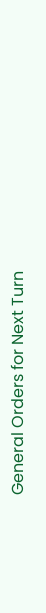General Orders for Next Turn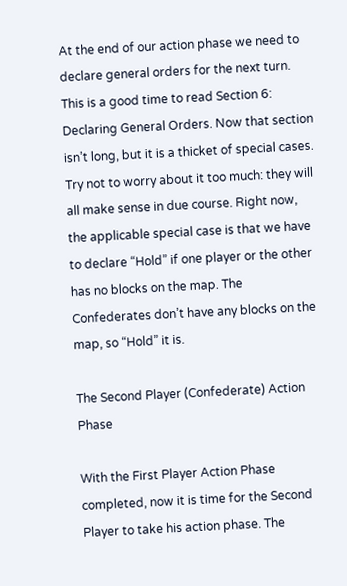At the end of our action phase we need to declare general orders for the next turn. This is a good time to read Section 6: Declaring General Orders. Now that section isn’t long, but it is a thicket of special cases. Try not to worry about it too much: they will all make sense in due course. Right now, the applicable special case is that we have to declare “Hold” if one player or the other has no blocks on the map. The Confederates don’t have any blocks on the map, so “Hold” it is.

The Second Player (Confederate) Action Phase

With the First Player Action Phase completed, now it is time for the Second Player to take his action phase. The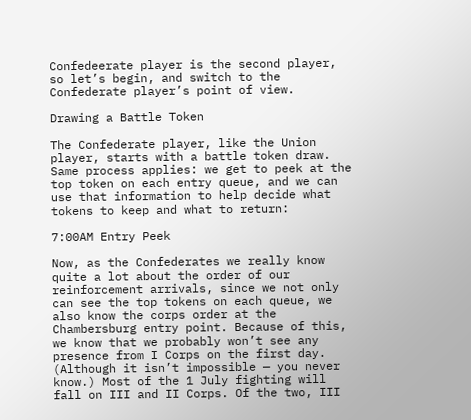Confedeerate player is the second player, so let’s begin, and switch to the Confederate player’s point of view.

Drawing a Battle Token

The Confederate player, like the Union player, starts with a battle token draw. Same process applies: we get to peek at the top token on each entry queue, and we can use that information to help decide what tokens to keep and what to return:

7:00AM Entry Peek

Now, as the Confederates we really know quite a lot about the order of our reinforcement arrivals, since we not only can see the top tokens on each queue, we also know the corps order at the Chambersburg entry point. Because of this, we know that we probably won’t see any presence from I Corps on the first day. (Although it isn’t impossible — you never know.) Most of the 1 July fighting will fall on III and II Corps. Of the two, III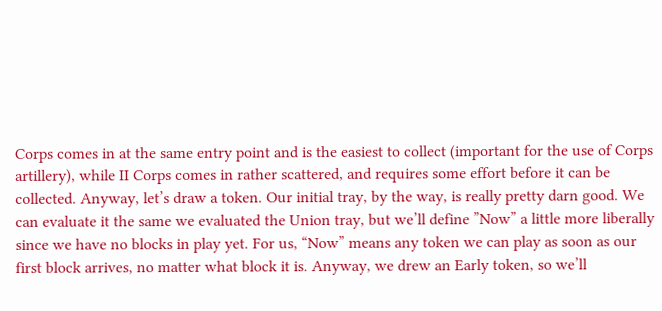Corps comes in at the same entry point and is the easiest to collect (important for the use of Corps artillery), while II Corps comes in rather scattered, and requires some effort before it can be collected. Anyway, let’s draw a token. Our initial tray, by the way, is really pretty darn good. We can evaluate it the same we evaluated the Union tray, but we’ll define ”Now” a little more liberally since we have no blocks in play yet. For us, “Now” means any token we can play as soon as our first block arrives, no matter what block it is. Anyway, we drew an Early token, so we’ll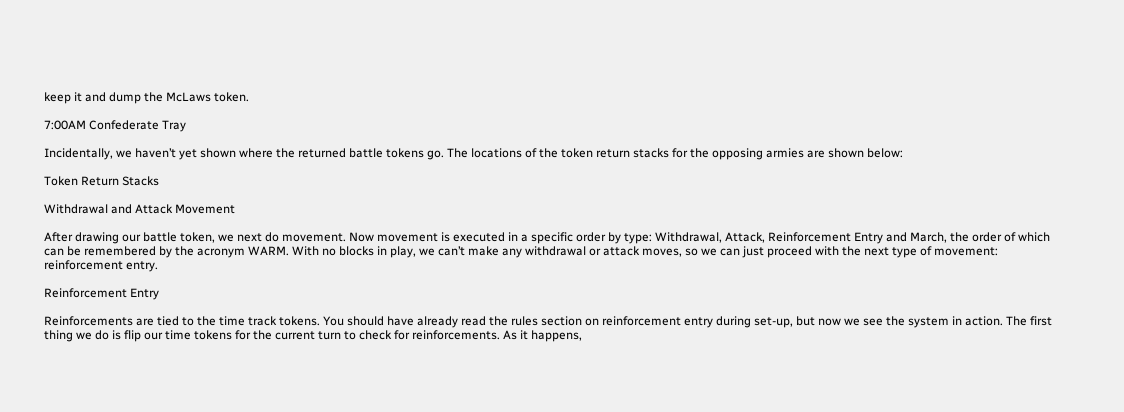keep it and dump the McLaws token.

7:00AM Confederate Tray

Incidentally, we haven’t yet shown where the returned battle tokens go. The locations of the token return stacks for the opposing armies are shown below:

Token Return Stacks

Withdrawal and Attack Movement

After drawing our battle token, we next do movement. Now movement is executed in a specific order by type: Withdrawal, Attack, Reinforcement Entry and March, the order of which can be remembered by the acronym WARM. With no blocks in play, we can’t make any withdrawal or attack moves, so we can just proceed with the next type of movement: reinforcement entry.

Reinforcement Entry

Reinforcements are tied to the time track tokens. You should have already read the rules section on reinforcement entry during set-up, but now we see the system in action. The first thing we do is flip our time tokens for the current turn to check for reinforcements. As it happens,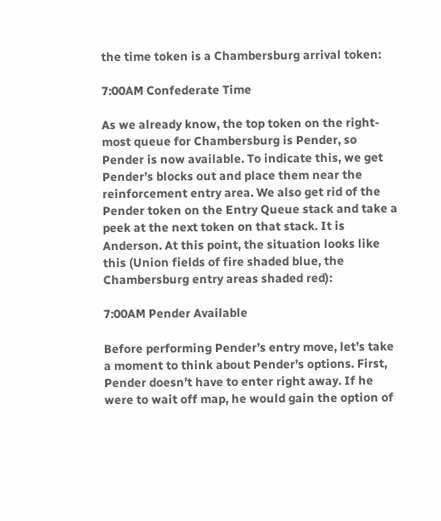the time token is a Chambersburg arrival token:

7:00AM Confederate Time

As we already know, the top token on the right-most queue for Chambersburg is Pender, so Pender is now available. To indicate this, we get Pender’s blocks out and place them near the reinforcement entry area. We also get rid of the Pender token on the Entry Queue stack and take a peek at the next token on that stack. It is Anderson. At this point, the situation looks like this (Union fields of fire shaded blue, the Chambersburg entry areas shaded red):

7:00AM Pender Available

Before performing Pender’s entry move, let’s take a moment to think about Pender’s options. First, Pender doesn’t have to enter right away. If he were to wait off map, he would gain the option of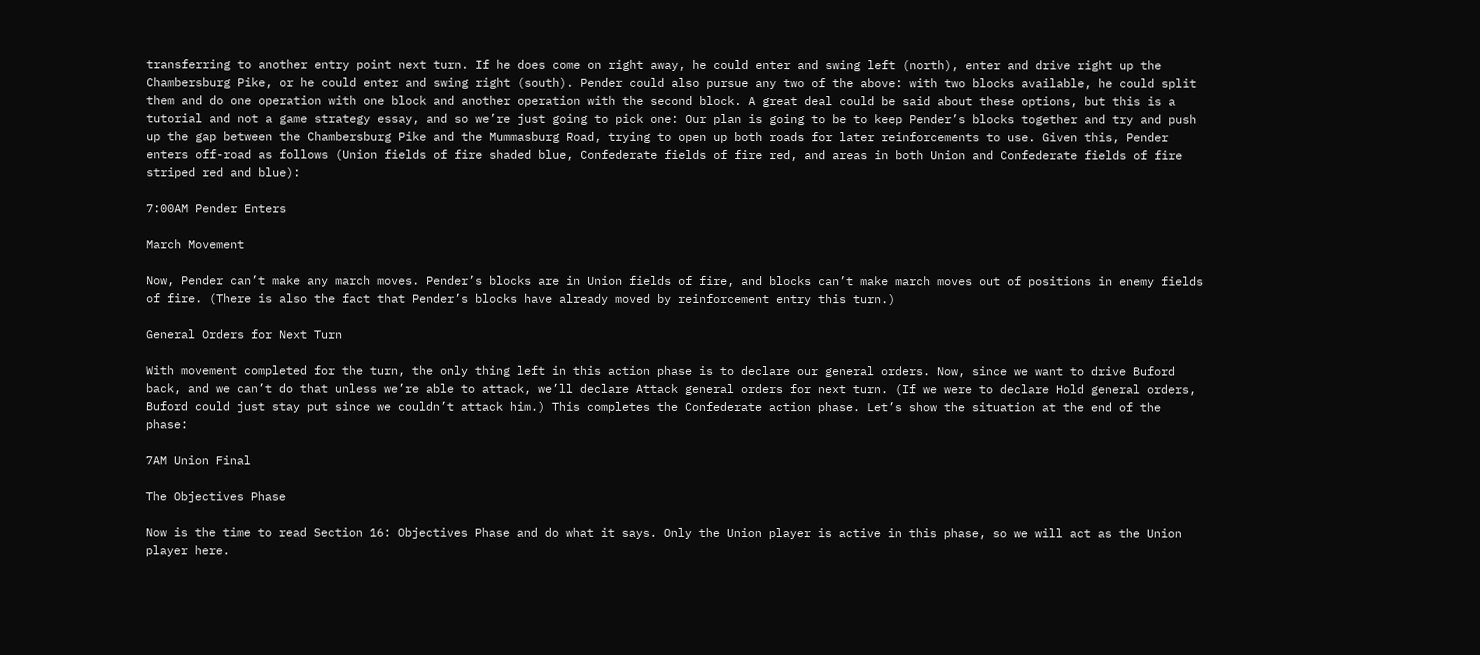transferring to another entry point next turn. If he does come on right away, he could enter and swing left (north), enter and drive right up the Chambersburg Pike, or he could enter and swing right (south). Pender could also pursue any two of the above: with two blocks available, he could split them and do one operation with one block and another operation with the second block. A great deal could be said about these options, but this is a tutorial and not a game strategy essay, and so we’re just going to pick one: Our plan is going to be to keep Pender’s blocks together and try and push up the gap between the Chambersburg Pike and the Mummasburg Road, trying to open up both roads for later reinforcements to use. Given this, Pender enters off-road as follows (Union fields of fire shaded blue, Confederate fields of fire red, and areas in both Union and Confederate fields of fire striped red and blue):

7:00AM Pender Enters

March Movement

Now, Pender can’t make any march moves. Pender’s blocks are in Union fields of fire, and blocks can’t make march moves out of positions in enemy fields of fire. (There is also the fact that Pender’s blocks have already moved by reinforcement entry this turn.)

General Orders for Next Turn

With movement completed for the turn, the only thing left in this action phase is to declare our general orders. Now, since we want to drive Buford back, and we can’t do that unless we’re able to attack, we’ll declare Attack general orders for next turn. (If we were to declare Hold general orders, Buford could just stay put since we couldn’t attack him.) This completes the Confederate action phase. Let’s show the situation at the end of the phase:

7AM Union Final

The Objectives Phase

Now is the time to read Section 16: Objectives Phase and do what it says. Only the Union player is active in this phase, so we will act as the Union player here.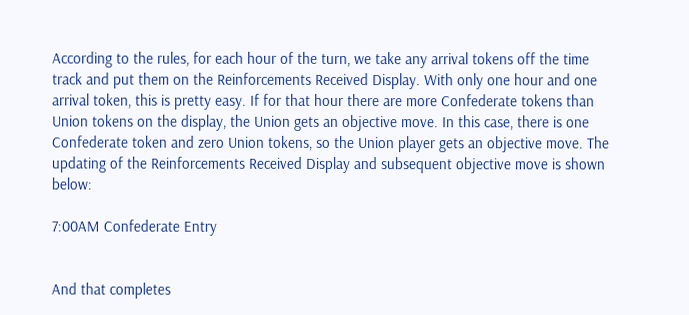According to the rules, for each hour of the turn, we take any arrival tokens off the time track and put them on the Reinforcements Received Display. With only one hour and one arrival token, this is pretty easy. If for that hour there are more Confederate tokens than Union tokens on the display, the Union gets an objective move. In this case, there is one Confederate token and zero Union tokens, so the Union player gets an objective move. The updating of the Reinforcements Received Display and subsequent objective move is shown below:

7:00AM Confederate Entry


And that completes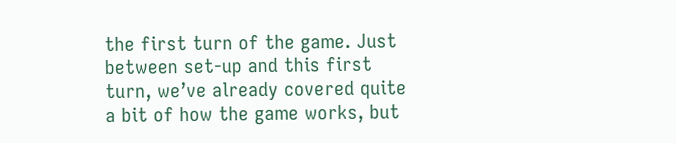the first turn of the game. Just between set-up and this first turn, we’ve already covered quite a bit of how the game works, but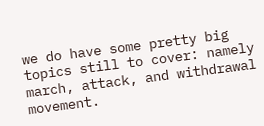we do have some pretty big topics still to cover: namely march, attack, and withdrawal movement.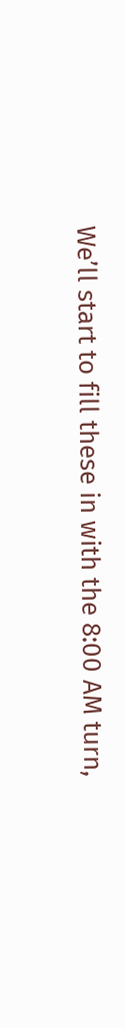We’ll start to fill these in with the 8:00 AM turn,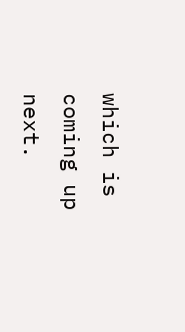which is coming up next.